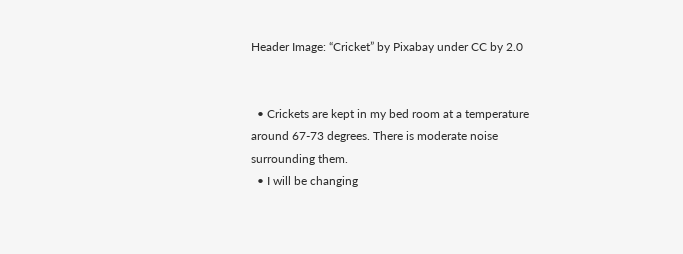Header Image: “Cricket” by Pixabay under CC by 2.0


  • Crickets are kept in my bed room at a temperature around 67-73 degrees. There is moderate noise surrounding them.
  • I will be changing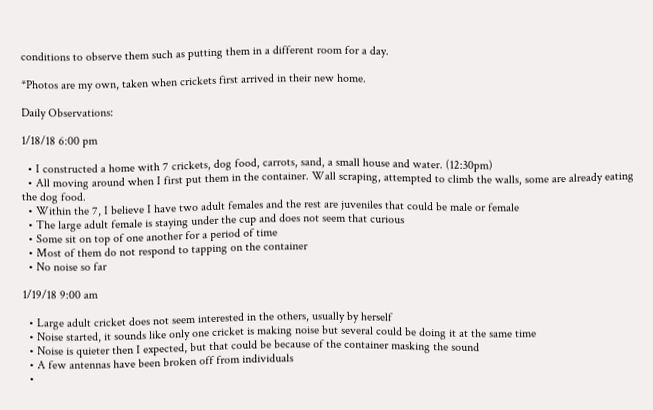conditions to observe them such as putting them in a different room for a day.

*Photos are my own, taken when crickets first arrived in their new home.

Daily Observations:

1/18/18 6:00 pm

  • I constructed a home with 7 crickets, dog food, carrots, sand, a small house and water. (12:30pm)
  • All moving around when I first put them in the container. Wall scraping, attempted to climb the walls, some are already eating the dog food.
  • Within the 7, I believe I have two adult females and the rest are juveniles that could be male or female
  • The large adult female is staying under the cup and does not seem that curious
  • Some sit on top of one another for a period of time
  • Most of them do not respond to tapping on the container
  • No noise so far

1/19/18 9:00 am

  • Large adult cricket does not seem interested in the others, usually by herself
  • Noise started, it sounds like only one cricket is making noise but several could be doing it at the same time
  • Noise is quieter then I expected, but that could be because of the container masking the sound
  • A few antennas have been broken off from individuals
  •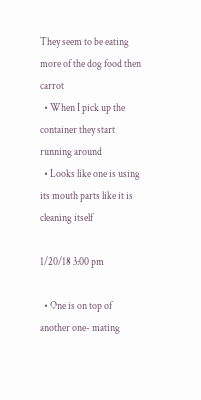They seem to be eating more of the dog food then carrot
  • When I pick up the container they start running around
  • Looks like one is using its mouth parts like it is cleaning itself

1/20/18 3:00 pm

  • One is on top of another one- mating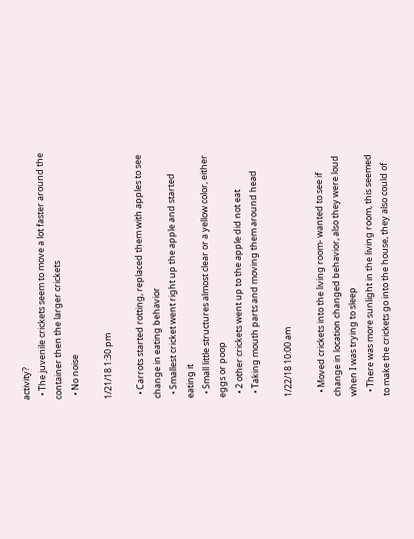activity?
  • The juvenile crickets seem to move a lot faster around the container then the larger crickets
  • No noise

1/21/18 1:30 pm

  • Carrots started rotting, replaced them with apples to see change in eating behavior
  • Smallest cricket went right up the apple and started eating it
  • Small little structures almost clear or a yellow color, either eggs or poop
  • 2 other crickets went up to the apple did not eat
  • Taking mouth parts and moving them around head

1/22/18 10:00 am

  • Moved crickets into the living room- wanted to see if change in location changed behavior, also they were loud when I was trying to sleep
  • There was more sunlight in the living room, this seemed to make the crickets go into the house, they also could of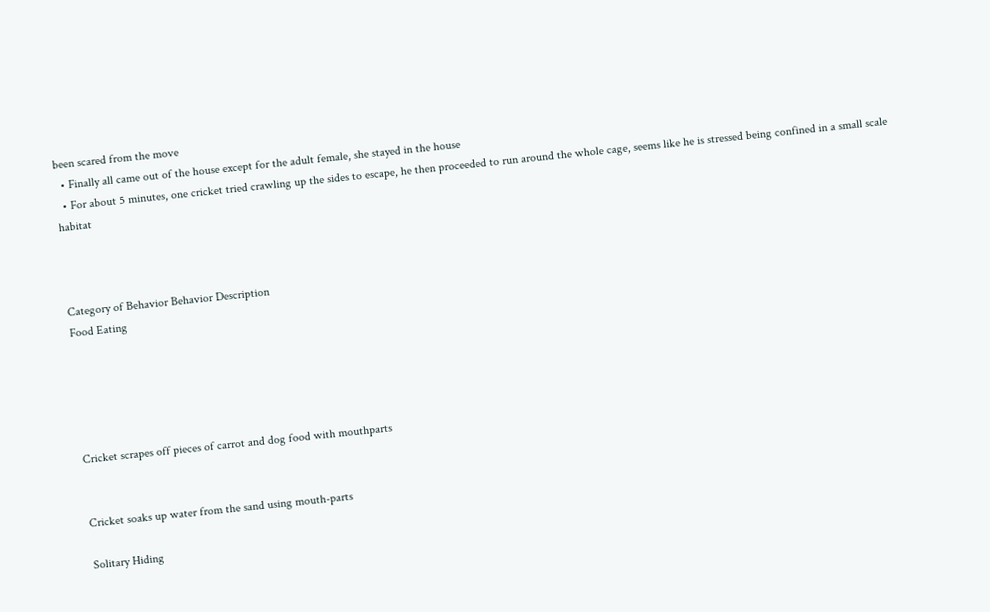been scared from the move
  • Finally all came out of the house except for the adult female, she stayed in the house
  • For about 5 minutes, one cricket tried crawling up the sides to escape, he then proceeded to run around the whole cage, seems like he is stressed being confined in a small scale habitat



Category of Behavior Behavior Description
Food Eating





Cricket scrapes off pieces of carrot and dog food with mouthparts


Cricket soaks up water from the sand using mouth-parts

Solitary Hiding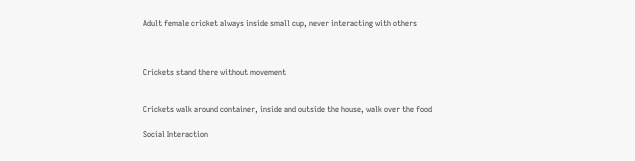Adult female cricket always inside small cup, never interacting with others



Crickets stand there without movement


Crickets walk around container, inside and outside the house, walk over the food

Social Interaction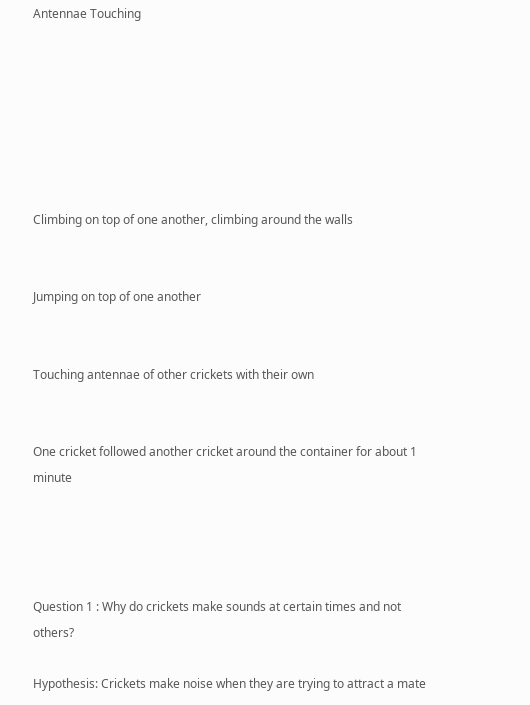Antennae Touching







Climbing on top of one another, climbing around the walls


Jumping on top of one another


Touching antennae of other crickets with their own


One cricket followed another cricket around the container for about 1 minute




Question 1 : Why do crickets make sounds at certain times and not others?

Hypothesis: Crickets make noise when they are trying to attract a mate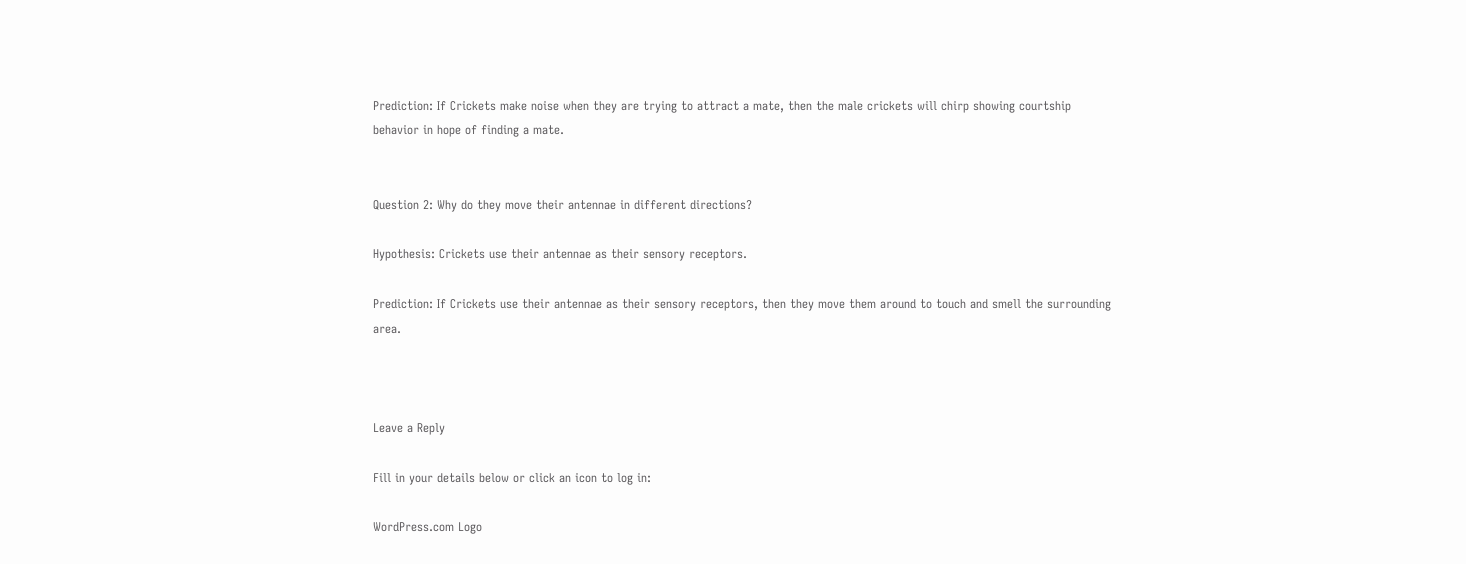Prediction: If Crickets make noise when they are trying to attract a mate, then the male crickets will chirp showing courtship behavior in hope of finding a mate.


Question 2: Why do they move their antennae in different directions?

Hypothesis: Crickets use their antennae as their sensory receptors.

Prediction: If Crickets use their antennae as their sensory receptors, then they move them around to touch and smell the surrounding area.



Leave a Reply

Fill in your details below or click an icon to log in:

WordPress.com Logo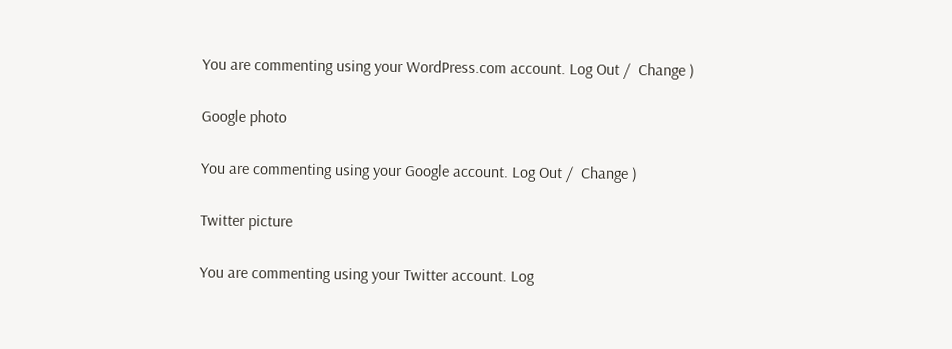You are commenting using your WordPress.com account. Log Out /  Change )

Google photo

You are commenting using your Google account. Log Out /  Change )

Twitter picture

You are commenting using your Twitter account. Log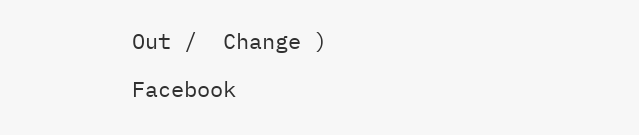Out /  Change )

Facebook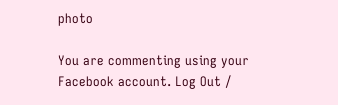photo

You are commenting using your Facebook account. Log Out /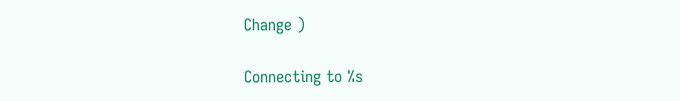Change )

Connecting to %s